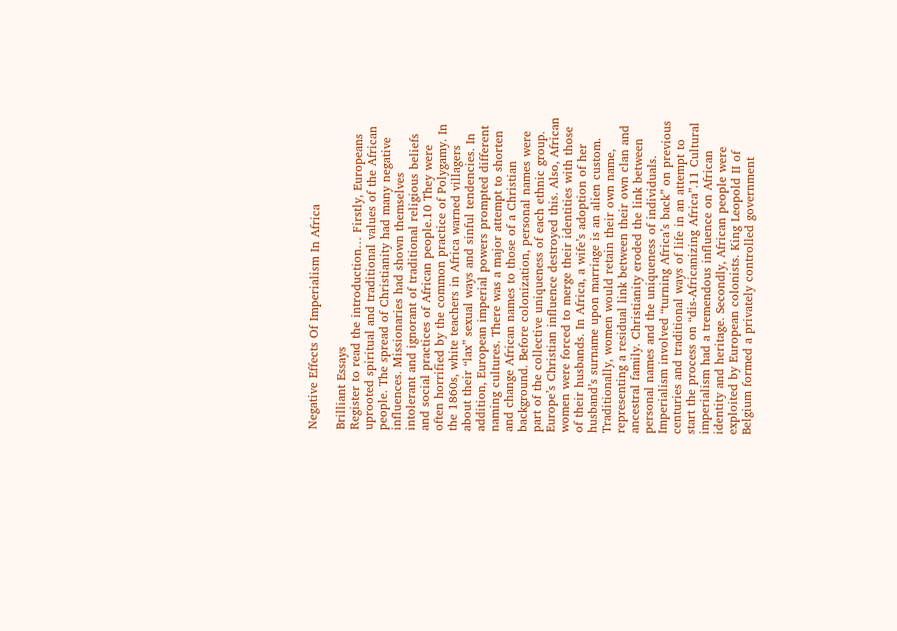Negative Effects Of Imperialism In Africa

Brilliant Essays
Register to read the introduction… Firstly, Europeans uprooted spiritual and traditional values of the African people. The spread of Christianity had many negative influences. Missionaries had shown themselves intolerant and ignorant of traditional religious beliefs and social practices of African people.10 They were often horrified by the common practice of Polygamy. In the 1860s, white teachers in Africa warned villagers about their “lax” sexual ways and sinful tendencies. In addition, European imperial powers prompted different naming cultures. There was a major attempt to shorten and change African names to those of a Christian background. Before colonization, personal names were part of the collective uniqueness of each ethnic group. Europe’s Christian influence destroyed this. Also, African women were forced to merge their identities with those of their husbands. In Africa, a wife’s adoption of her husband’s surname upon marriage is an alien custom. Traditionally, women would retain their own name, representing a residual link between their own clan and ancestral family. Christianity eroded the link between personal names and the uniqueness of individuals. Imperialism involved “turning Africa’s back” on previous centuries and traditional ways of life in an attempt to start the process on “dis-Africanizing Africa”.11 Cultural imperialism had a tremendous influence on African identity and heritage. Secondly, African people were exploited by European colonists. King Leopold II of Belgium formed a privately controlled government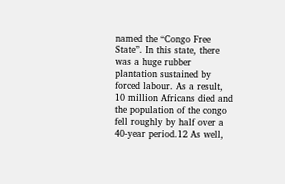named the “Congo Free State”. In this state, there was a huge rubber plantation sustained by forced labour. As a result, 10 million Africans died and the population of the congo fell roughly by half over a 40-year period.12 As well,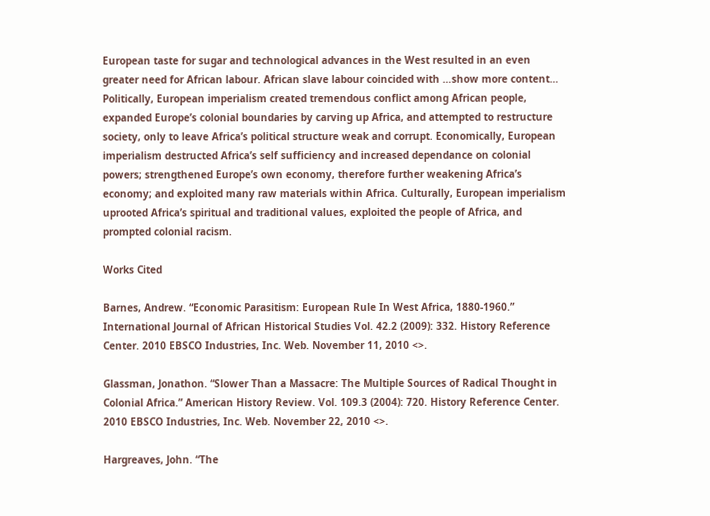European taste for sugar and technological advances in the West resulted in an even greater need for African labour. African slave labour coincided with …show more content…
Politically, European imperialism created tremendous conflict among African people, expanded Europe’s colonial boundaries by carving up Africa, and attempted to restructure society, only to leave Africa’s political structure weak and corrupt. Economically, European imperialism destructed Africa’s self sufficiency and increased dependance on colonial powers; strengthened Europe’s own economy, therefore further weakening Africa’s economy; and exploited many raw materials within Africa. Culturally, European imperialism uprooted Africa’s spiritual and traditional values, exploited the people of Africa, and prompted colonial racism.

Works Cited

Barnes, Andrew. “Economic Parasitism: European Rule In West Africa, 1880-1960.” International Journal of African Historical Studies Vol. 42.2 (2009): 332. History Reference Center. 2010 EBSCO Industries, Inc. Web. November 11, 2010 <>.

Glassman, Jonathon. “Slower Than a Massacre: The Multiple Sources of Radical Thought in Colonial Africa.” American History Review. Vol. 109.3 (2004): 720. History Reference Center. 2010 EBSCO Industries, Inc. Web. November 22, 2010 <>.

Hargreaves, John. “The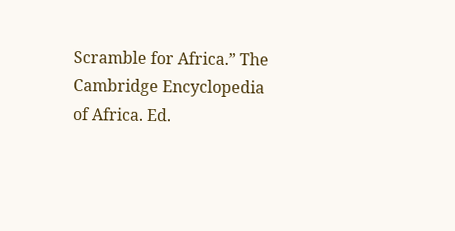Scramble for Africa.” The Cambridge Encyclopedia of Africa. Ed.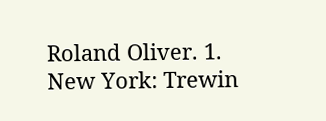Roland Oliver. 1. New York: Trewin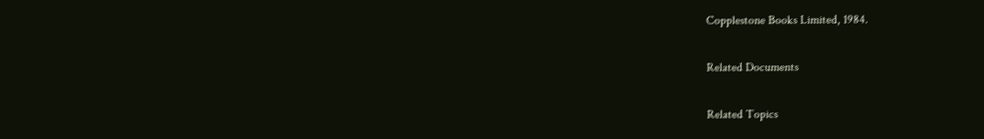Copplestone Books Limited, 1984.

Related Documents

Related Topics